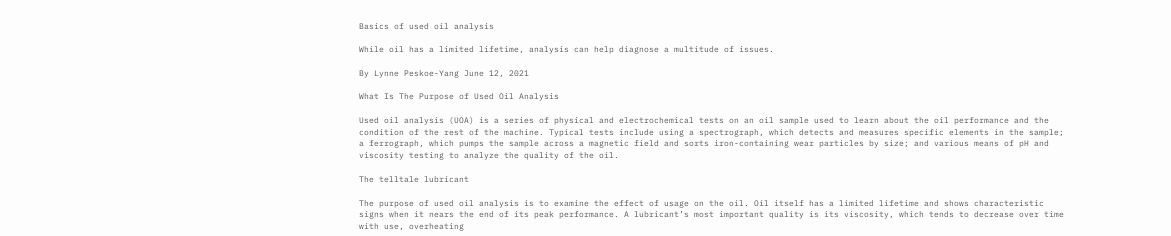Basics of used oil analysis

While oil has a limited lifetime, analysis can help diagnose a multitude of issues.

By Lynne Peskoe-Yang June 12, 2021

What Is The Purpose of Used Oil Analysis

Used oil analysis (UOA) is a series of physical and electrochemical tests on an oil sample used to learn about the oil performance and the condition of the rest of the machine. Typical tests include using a spectrograph, which detects and measures specific elements in the sample; a ferrograph, which pumps the sample across a magnetic field and sorts iron-containing wear particles by size; and various means of pH and viscosity testing to analyze the quality of the oil.

The telltale lubricant

The purpose of used oil analysis is to examine the effect of usage on the oil. Oil itself has a limited lifetime and shows characteristic signs when it nears the end of its peak performance. A lubricant’s most important quality is its viscosity, which tends to decrease over time with use, overheating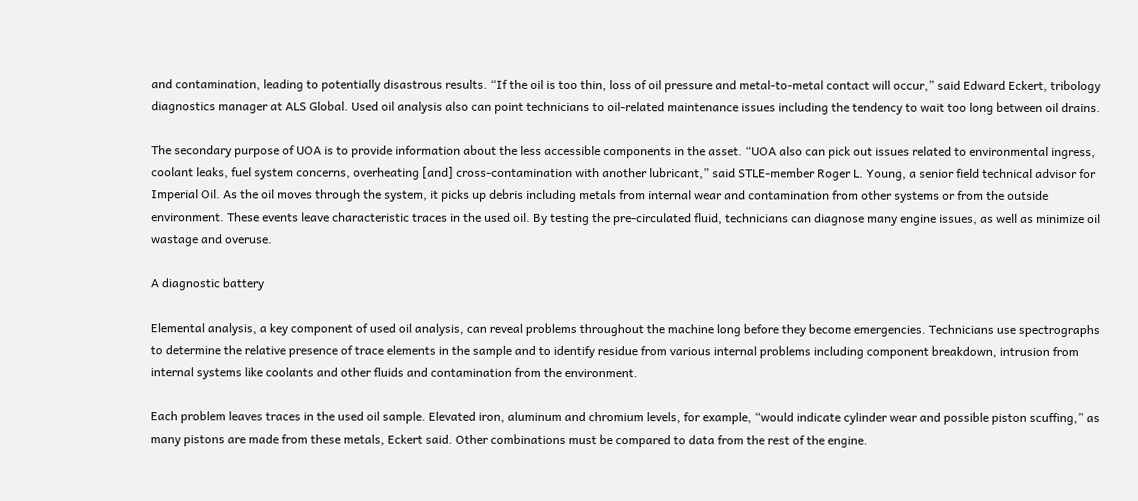and contamination, leading to potentially disastrous results. “If the oil is too thin, loss of oil pressure and metal-to-metal contact will occur,” said Edward Eckert, tribology diagnostics manager at ALS Global. Used oil analysis also can point technicians to oil-related maintenance issues including the tendency to wait too long between oil drains.

The secondary purpose of UOA is to provide information about the less accessible components in the asset. “UOA also can pick out issues related to environmental ingress, coolant leaks, fuel system concerns, overheating [and] cross-contamination with another lubricant,” said STLE-member Roger L. Young, a senior field technical advisor for Imperial Oil. As the oil moves through the system, it picks up debris including metals from internal wear and contamination from other systems or from the outside environment. These events leave characteristic traces in the used oil. By testing the pre-circulated fluid, technicians can diagnose many engine issues, as well as minimize oil wastage and overuse.

A diagnostic battery

Elemental analysis, a key component of used oil analysis, can reveal problems throughout the machine long before they become emergencies. Technicians use spectrographs to determine the relative presence of trace elements in the sample and to identify residue from various internal problems including component breakdown, intrusion from internal systems like coolants and other fluids and contamination from the environment.

Each problem leaves traces in the used oil sample. Elevated iron, aluminum and chromium levels, for example, “would indicate cylinder wear and possible piston scuffing,” as many pistons are made from these metals, Eckert said. Other combinations must be compared to data from the rest of the engine.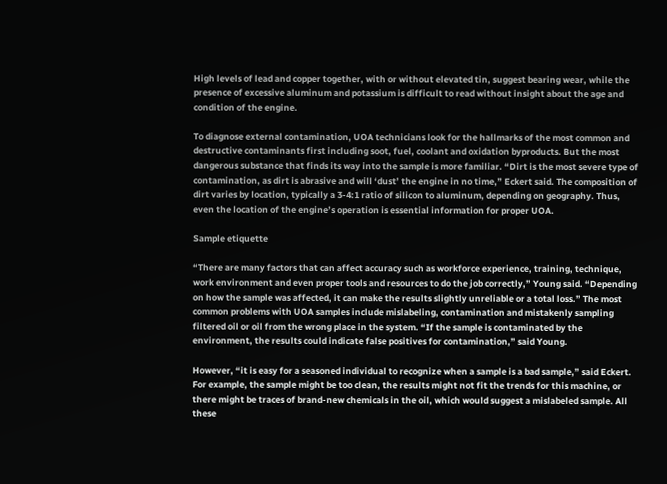High levels of lead and copper together, with or without elevated tin, suggest bearing wear, while the presence of excessive aluminum and potassium is difficult to read without insight about the age and condition of the engine.

To diagnose external contamination, UOA technicians look for the hallmarks of the most common and destructive contaminants first including soot, fuel, coolant and oxidation byproducts. But the most dangerous substance that finds its way into the sample is more familiar. “Dirt is the most severe type of contamination, as dirt is abrasive and will ‘dust’ the engine in no time,” Eckert said. The composition of dirt varies by location, typically a 3-4:1 ratio of silicon to aluminum, depending on geography. Thus, even the location of the engine’s operation is essential information for proper UOA.

Sample etiquette

“There are many factors that can affect accuracy such as workforce experience, training, technique, work environment and even proper tools and resources to do the job correctly,” Young said. “Depending on how the sample was affected, it can make the results slightly unreliable or a total loss.” The most common problems with UOA samples include mislabeling, contamination and mistakenly sampling filtered oil or oil from the wrong place in the system. “If the sample is contaminated by the environment, the results could indicate false positives for contamination,” said Young.

However, “it is easy for a seasoned individual to recognize when a sample is a bad sample,” said Eckert. For example, the sample might be too clean, the results might not fit the trends for this machine, or there might be traces of brand-new chemicals in the oil, which would suggest a mislabeled sample. All these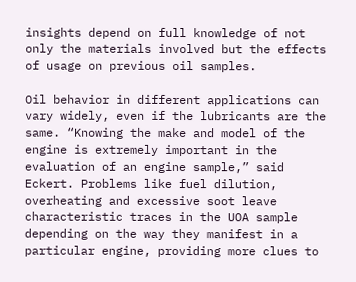insights depend on full knowledge of not only the materials involved but the effects of usage on previous oil samples.

Oil behavior in different applications can vary widely, even if the lubricants are the same. “Knowing the make and model of the engine is extremely important in the evaluation of an engine sample,” said Eckert. Problems like fuel dilution, overheating and excessive soot leave characteristic traces in the UOA sample depending on the way they manifest in a particular engine, providing more clues to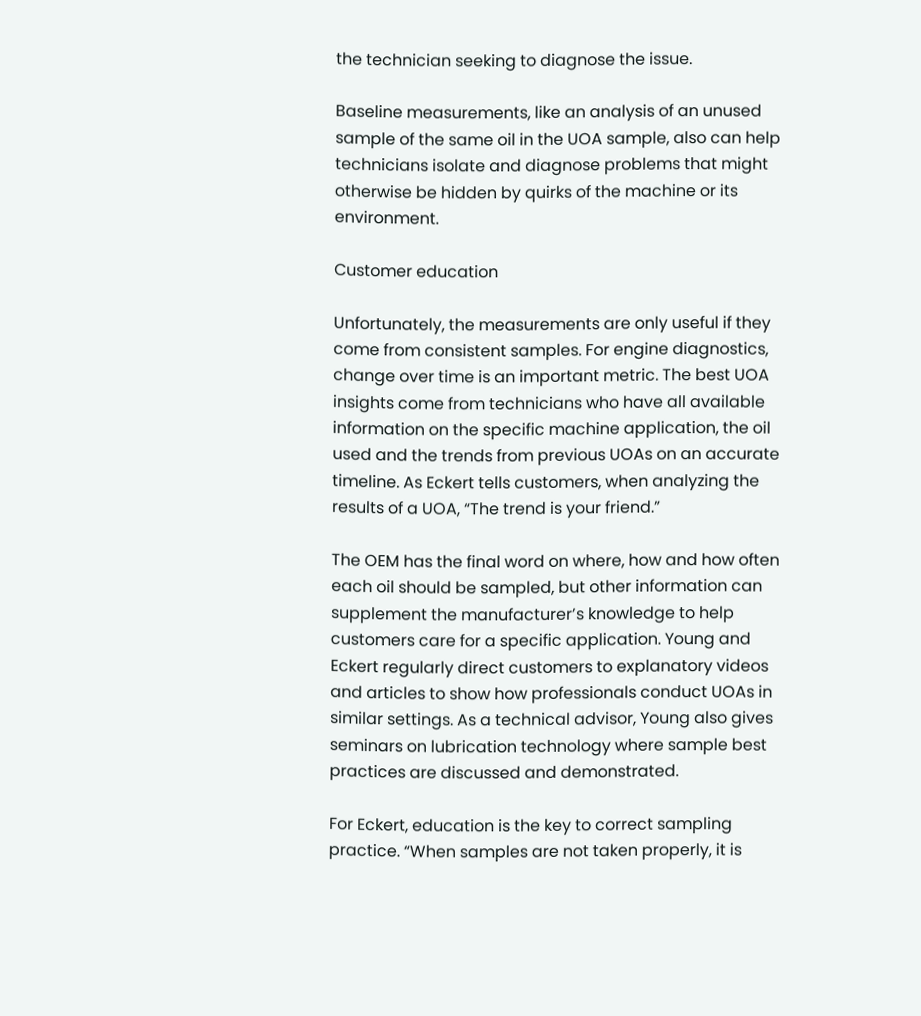the technician seeking to diagnose the issue.

Baseline measurements, like an analysis of an unused sample of the same oil in the UOA sample, also can help technicians isolate and diagnose problems that might otherwise be hidden by quirks of the machine or its environment.

Customer education

Unfortunately, the measurements are only useful if they come from consistent samples. For engine diagnostics, change over time is an important metric. The best UOA insights come from technicians who have all available information on the specific machine application, the oil used and the trends from previous UOAs on an accurate timeline. As Eckert tells customers, when analyzing the results of a UOA, “The trend is your friend.”

The OEM has the final word on where, how and how often each oil should be sampled, but other information can supplement the manufacturer’s knowledge to help customers care for a specific application. Young and Eckert regularly direct customers to explanatory videos and articles to show how professionals conduct UOAs in similar settings. As a technical advisor, Young also gives seminars on lubrication technology where sample best practices are discussed and demonstrated.

For Eckert, education is the key to correct sampling practice. “When samples are not taken properly, it is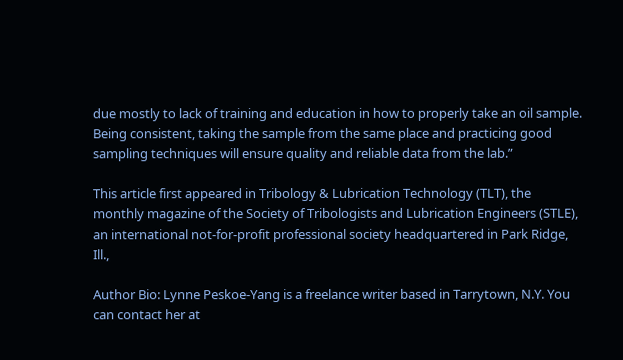due mostly to lack of training and education in how to properly take an oil sample. Being consistent, taking the sample from the same place and practicing good sampling techniques will ensure quality and reliable data from the lab.”

This article first appeared in Tribology & Lubrication Technology (TLT), the monthly magazine of the Society of Tribologists and Lubrication Engineers (STLE), an international not-for-profit professional society headquartered in Park Ridge, Ill.,

Author Bio: Lynne Peskoe-Yang is a freelance writer based in Tarrytown, N.Y. You can contact her at